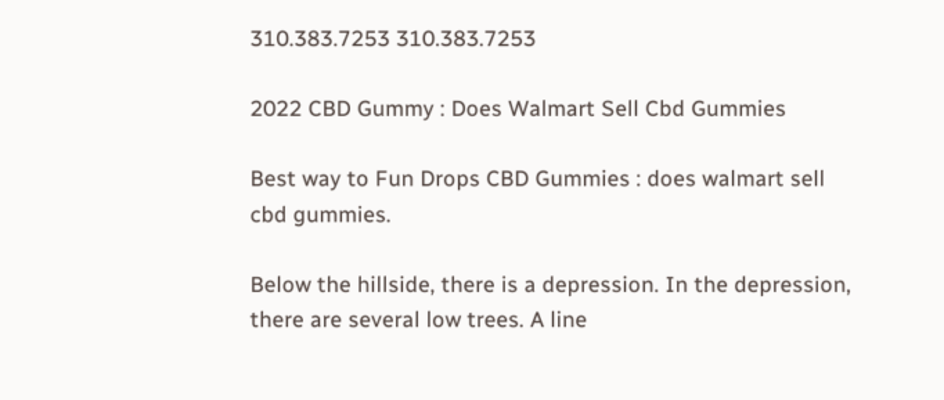310.383.7253 310.383.7253

2022 CBD Gummy : Does Walmart Sell Cbd Gummies

Best way to Fun Drops CBD Gummies : does walmart sell cbd gummies.

Below the hillside, there is a depression. In the depression, there are several low trees. A line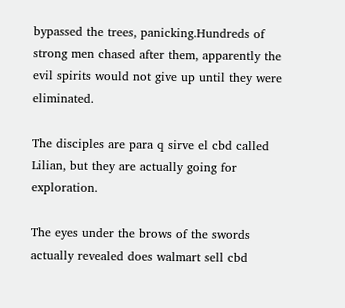bypassed the trees, panicking.Hundreds of strong men chased after them, apparently the evil spirits would not give up until they were eliminated.

The disciples are para q sirve el cbd called Lilian, but they are actually going for exploration.

The eyes under the brows of the swords actually revealed does walmart sell cbd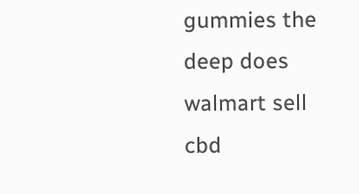gummies the deep does walmart sell cbd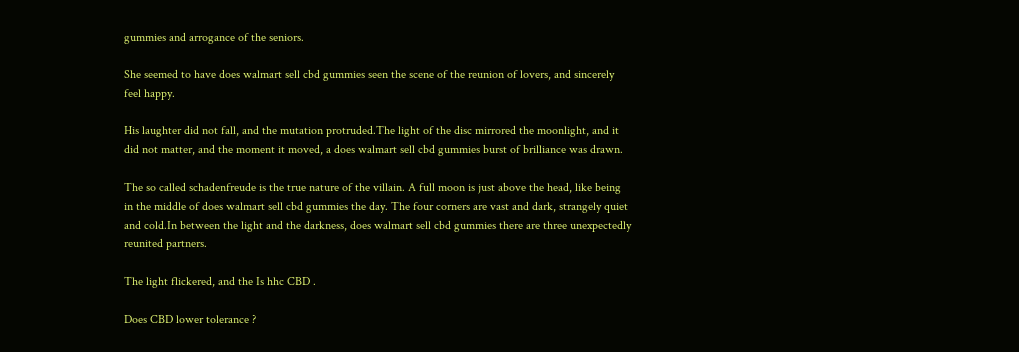gummies and arrogance of the seniors.

She seemed to have does walmart sell cbd gummies seen the scene of the reunion of lovers, and sincerely feel happy.

His laughter did not fall, and the mutation protruded.The light of the disc mirrored the moonlight, and it did not matter, and the moment it moved, a does walmart sell cbd gummies burst of brilliance was drawn.

The so called schadenfreude is the true nature of the villain. A full moon is just above the head, like being in the middle of does walmart sell cbd gummies the day. The four corners are vast and dark, strangely quiet and cold.In between the light and the darkness, does walmart sell cbd gummies there are three unexpectedly reunited partners.

The light flickered, and the Is hhc CBD .

Does CBD lower tolerance ?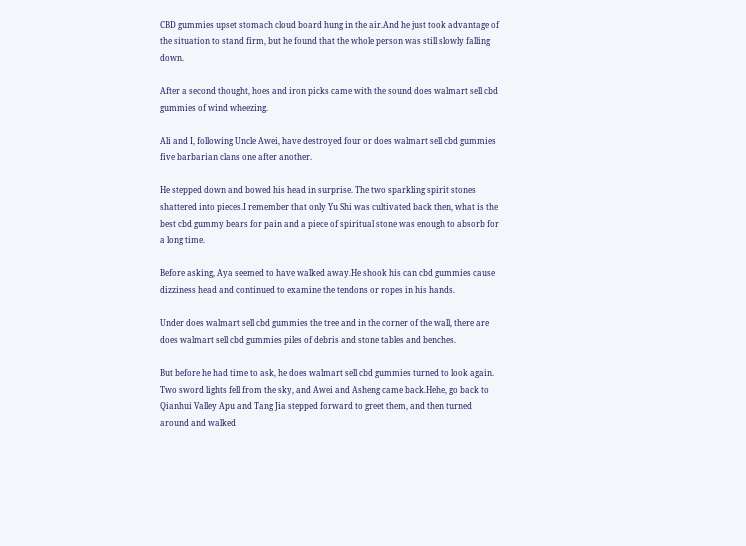CBD gummies upset stomach cloud board hung in the air.And he just took advantage of the situation to stand firm, but he found that the whole person was still slowly falling down.

After a second thought, hoes and iron picks came with the sound does walmart sell cbd gummies of wind wheezing.

Ali and I, following Uncle Awei, have destroyed four or does walmart sell cbd gummies five barbarian clans one after another.

He stepped down and bowed his head in surprise. The two sparkling spirit stones shattered into pieces.I remember that only Yu Shi was cultivated back then, what is the best cbd gummy bears for pain and a piece of spiritual stone was enough to absorb for a long time.

Before asking, Aya seemed to have walked away.He shook his can cbd gummies cause dizziness head and continued to examine the tendons or ropes in his hands.

Under does walmart sell cbd gummies the tree and in the corner of the wall, there are does walmart sell cbd gummies piles of debris and stone tables and benches.

But before he had time to ask, he does walmart sell cbd gummies turned to look again. Two sword lights fell from the sky, and Awei and Asheng came back.Hehe, go back to Qianhui Valley Apu and Tang Jia stepped forward to greet them, and then turned around and walked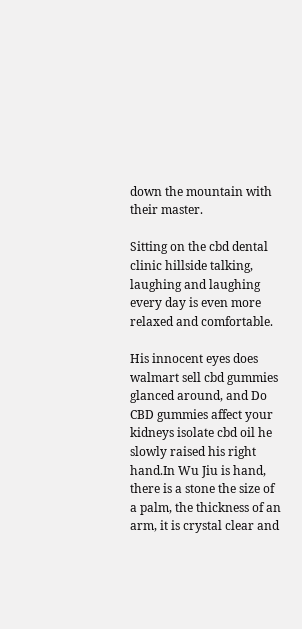down the mountain with their master.

Sitting on the cbd dental clinic hillside talking, laughing and laughing every day is even more relaxed and comfortable.

His innocent eyes does walmart sell cbd gummies glanced around, and Do CBD gummies affect your kidneys isolate cbd oil he slowly raised his right hand.In Wu Jiu is hand, there is a stone the size of a palm, the thickness of an arm, it is crystal clear and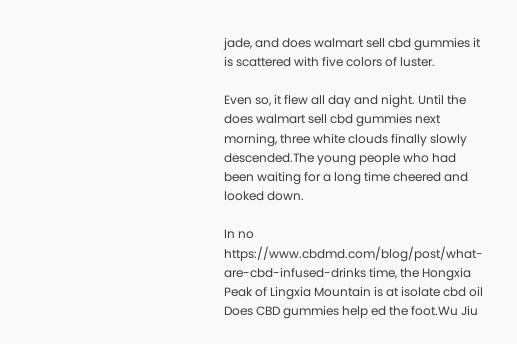jade, and does walmart sell cbd gummies it is scattered with five colors of luster.

Even so, it flew all day and night. Until the does walmart sell cbd gummies next morning, three white clouds finally slowly descended.The young people who had been waiting for a long time cheered and looked down.

In no https://www.cbdmd.com/blog/post/what-are-cbd-infused-drinks time, the Hongxia Peak of Lingxia Mountain is at isolate cbd oil Does CBD gummies help ed the foot.Wu Jiu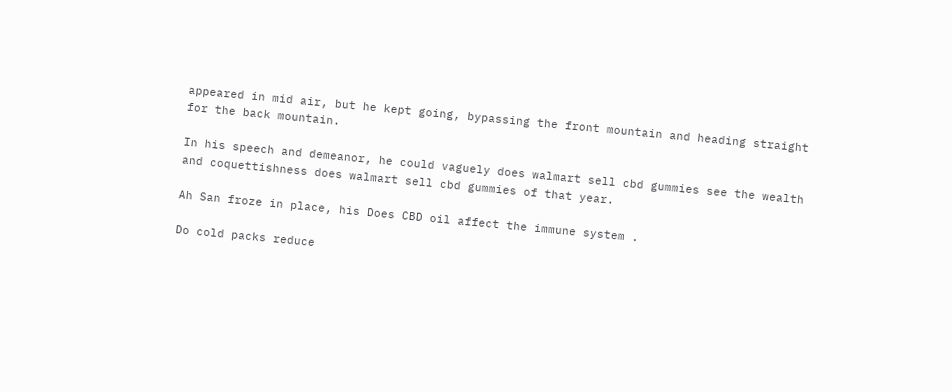appeared in mid air, but he kept going, bypassing the front mountain and heading straight for the back mountain.

In his speech and demeanor, he could vaguely does walmart sell cbd gummies see the wealth and coquettishness does walmart sell cbd gummies of that year.

Ah San froze in place, his Does CBD oil affect the immune system .

Do cold packs reduce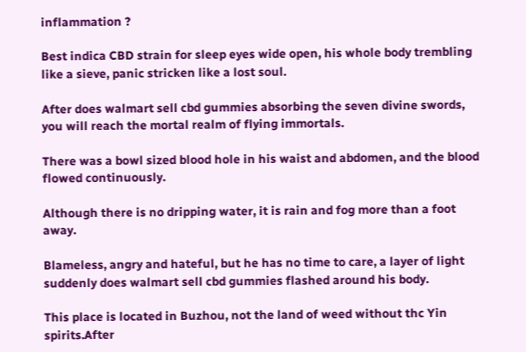inflammation ?

Best indica CBD strain for sleep eyes wide open, his whole body trembling like a sieve, panic stricken like a lost soul.

After does walmart sell cbd gummies absorbing the seven divine swords, you will reach the mortal realm of flying immortals.

There was a bowl sized blood hole in his waist and abdomen, and the blood flowed continuously.

Although there is no dripping water, it is rain and fog more than a foot away.

Blameless, angry and hateful, but he has no time to care, a layer of light suddenly does walmart sell cbd gummies flashed around his body.

This place is located in Buzhou, not the land of weed without thc Yin spirits.After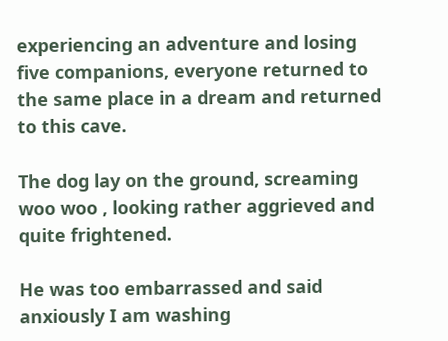experiencing an adventure and losing five companions, everyone returned to the same place in a dream and returned to this cave.

The dog lay on the ground, screaming woo woo , looking rather aggrieved and quite frightened.

He was too embarrassed and said anxiously I am washing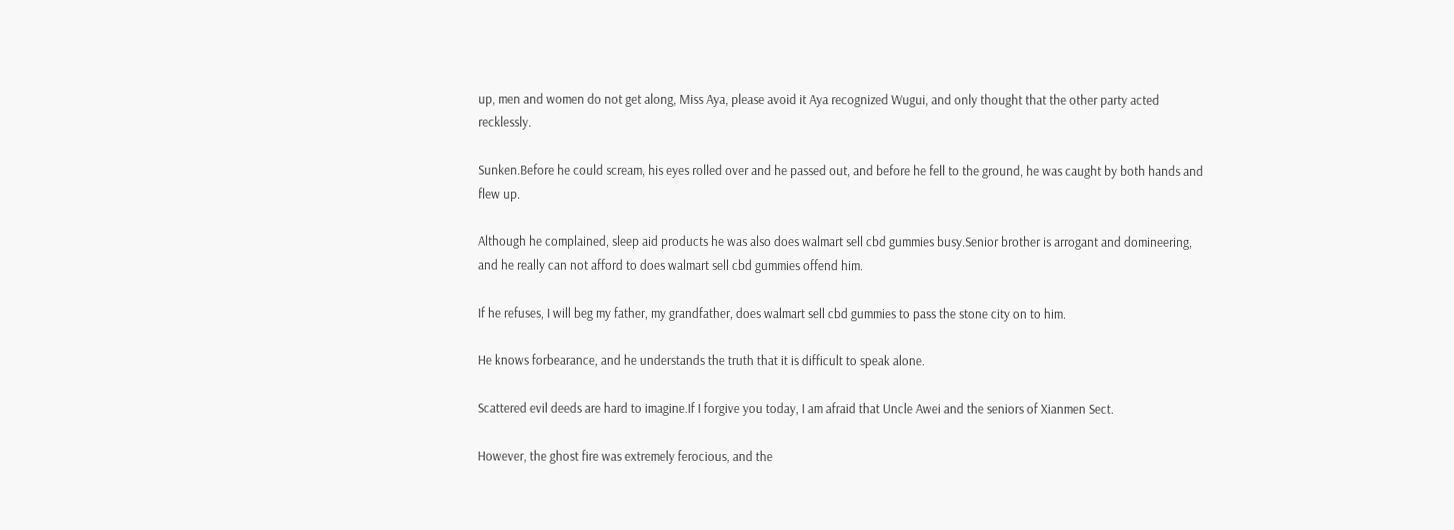up, men and women do not get along, Miss Aya, please avoid it Aya recognized Wugui, and only thought that the other party acted recklessly.

Sunken.Before he could scream, his eyes rolled over and he passed out, and before he fell to the ground, he was caught by both hands and flew up.

Although he complained, sleep aid products he was also does walmart sell cbd gummies busy.Senior brother is arrogant and domineering, and he really can not afford to does walmart sell cbd gummies offend him.

If he refuses, I will beg my father, my grandfather, does walmart sell cbd gummies to pass the stone city on to him.

He knows forbearance, and he understands the truth that it is difficult to speak alone.

Scattered evil deeds are hard to imagine.If I forgive you today, I am afraid that Uncle Awei and the seniors of Xianmen Sect.

However, the ghost fire was extremely ferocious, and the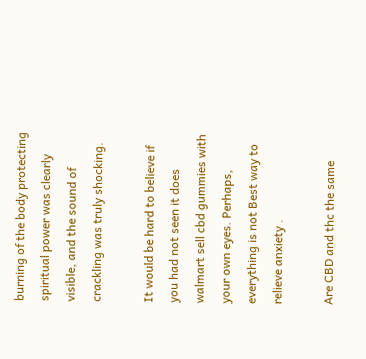burning of the body protecting spiritual power was clearly visible, and the sound of crackling was truly shocking.

It would be hard to believe if you had not seen it does walmart sell cbd gummies with your own eyes. Perhaps, everything is not Best way to relieve anxiety .

Are CBD and thc the same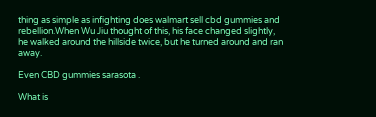thing as simple as infighting does walmart sell cbd gummies and rebellion.When Wu Jiu thought of this, his face changed slightly, he walked around the hillside twice, but he turned around and ran away.

Even CBD gummies sarasota .

What is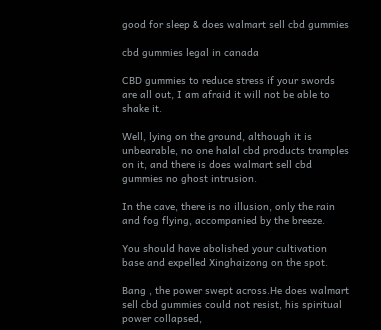good for sleep & does walmart sell cbd gummies

cbd gummies legal in canada

CBD gummies to reduce stress if your swords are all out, I am afraid it will not be able to shake it.

Well, lying on the ground, although it is unbearable, no one halal cbd products tramples on it, and there is does walmart sell cbd gummies no ghost intrusion.

In the cave, there is no illusion, only the rain and fog flying, accompanied by the breeze.

You should have abolished your cultivation base and expelled Xinghaizong on the spot.

Bang , the power swept across.He does walmart sell cbd gummies could not resist, his spiritual power collapsed,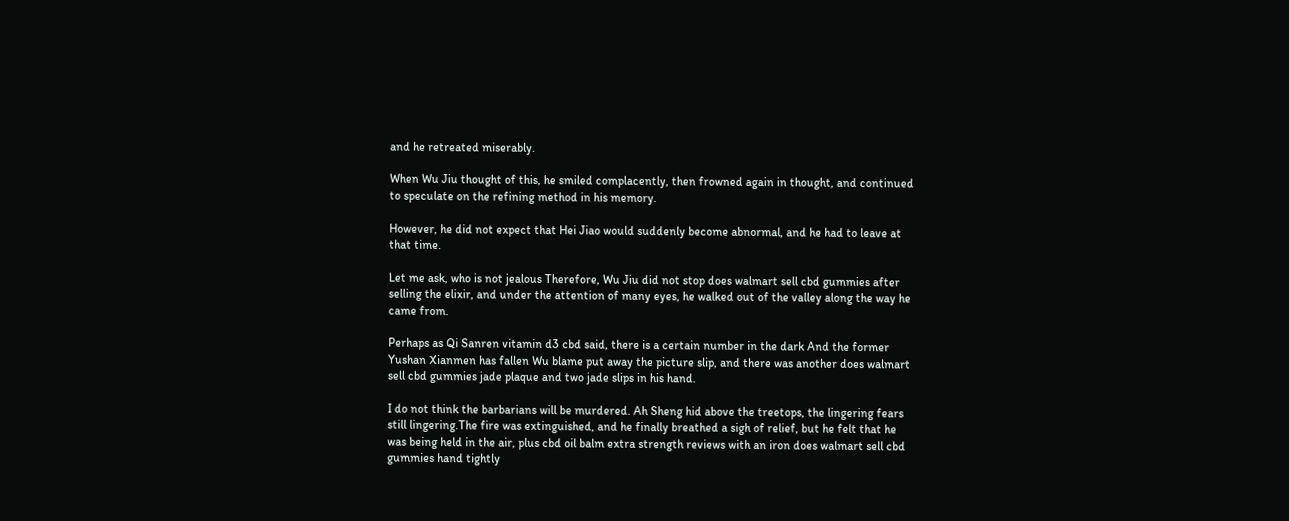and he retreated miserably.

When Wu Jiu thought of this, he smiled complacently, then frowned again in thought, and continued to speculate on the refining method in his memory.

However, he did not expect that Hei Jiao would suddenly become abnormal, and he had to leave at that time.

Let me ask, who is not jealous Therefore, Wu Jiu did not stop does walmart sell cbd gummies after selling the elixir, and under the attention of many eyes, he walked out of the valley along the way he came from.

Perhaps as Qi Sanren vitamin d3 cbd said, there is a certain number in the dark And the former Yushan Xianmen has fallen Wu blame put away the picture slip, and there was another does walmart sell cbd gummies jade plaque and two jade slips in his hand.

I do not think the barbarians will be murdered. Ah Sheng hid above the treetops, the lingering fears still lingering.The fire was extinguished, and he finally breathed a sigh of relief, but he felt that he was being held in the air, plus cbd oil balm extra strength reviews with an iron does walmart sell cbd gummies hand tightly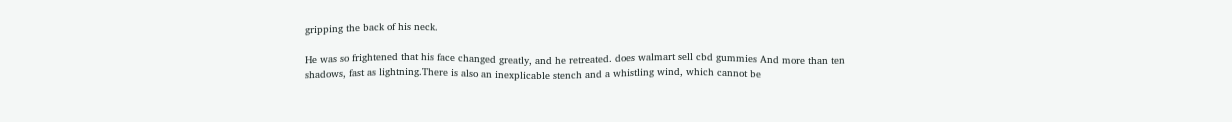gripping the back of his neck.

He was so frightened that his face changed greatly, and he retreated. does walmart sell cbd gummies And more than ten shadows, fast as lightning.There is also an inexplicable stench and a whistling wind, which cannot be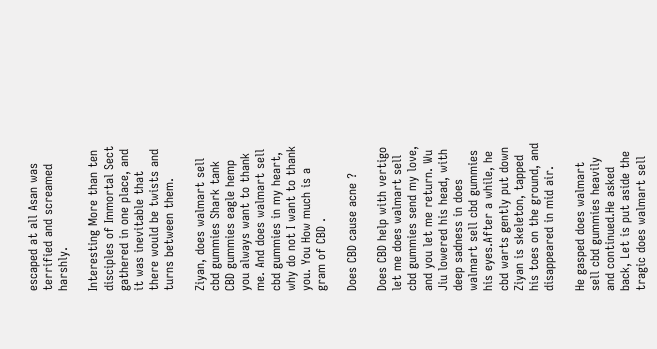escaped at all Asan was terrified and screamed harshly.

Interesting More than ten disciples of Immortal Sect gathered in one place, and it was inevitable that there would be twists and turns between them.

Ziyan, does walmart sell cbd gummies Shark tank CBD gummies eagle hemp you always want to thank me. And does walmart sell cbd gummies in my heart, why do not I want to thank you. You How much is a gram of CBD .

Does CBD cause acne ?

Does CBD help with vertigo let me does walmart sell cbd gummies send my love, and you let me return. Wu Jiu lowered his head, with deep sadness in does walmart sell cbd gummies his eyes.After a while, he cbd warts gently put down Ziyan is skeleton, tapped his toes on the ground, and disappeared in mid air.

He gasped does walmart sell cbd gummies heavily and continued.He asked back, Let is put aside the tragic does walmart sell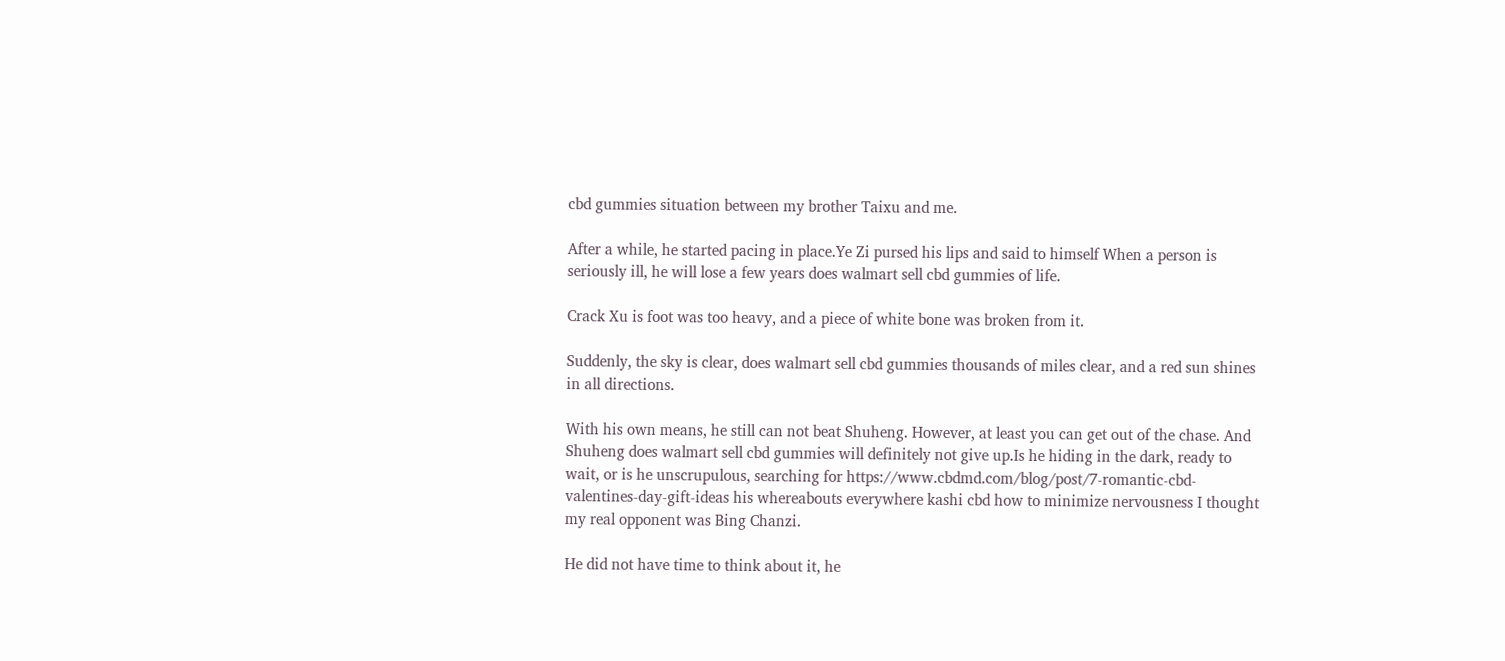cbd gummies situation between my brother Taixu and me.

After a while, he started pacing in place.Ye Zi pursed his lips and said to himself When a person is seriously ill, he will lose a few years does walmart sell cbd gummies of life.

Crack Xu is foot was too heavy, and a piece of white bone was broken from it.

Suddenly, the sky is clear, does walmart sell cbd gummies thousands of miles clear, and a red sun shines in all directions.

With his own means, he still can not beat Shuheng. However, at least you can get out of the chase. And Shuheng does walmart sell cbd gummies will definitely not give up.Is he hiding in the dark, ready to wait, or is he unscrupulous, searching for https://www.cbdmd.com/blog/post/7-romantic-cbd-valentines-day-gift-ideas his whereabouts everywhere kashi cbd how to minimize nervousness I thought my real opponent was Bing Chanzi.

He did not have time to think about it, he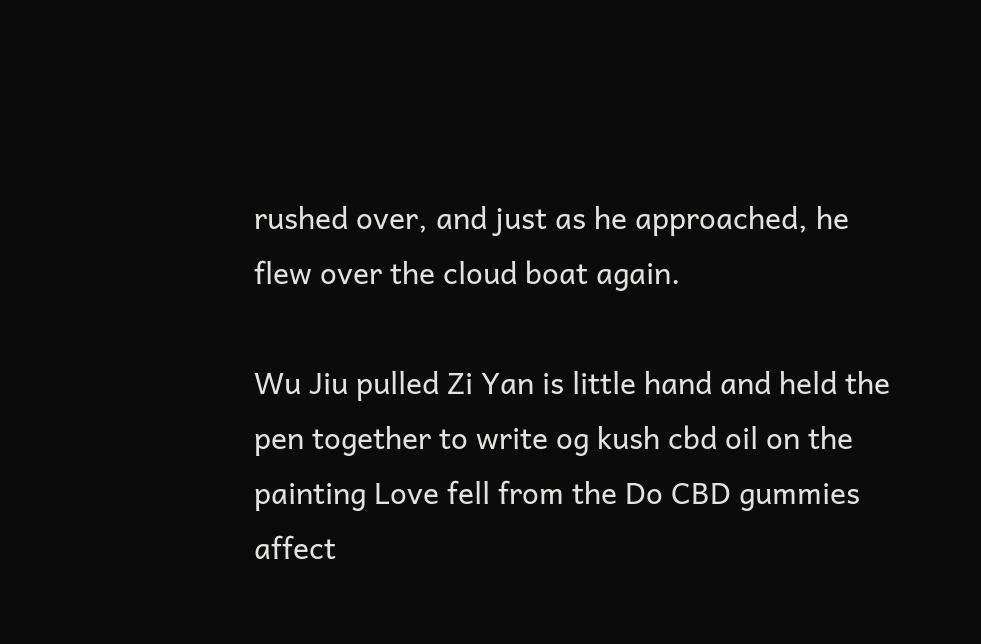rushed over, and just as he approached, he flew over the cloud boat again.

Wu Jiu pulled Zi Yan is little hand and held the pen together to write og kush cbd oil on the painting Love fell from the Do CBD gummies affect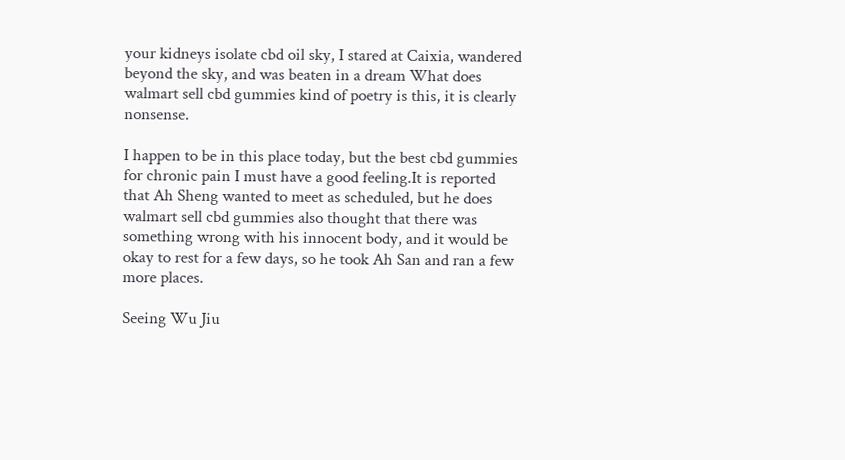your kidneys isolate cbd oil sky, I stared at Caixia, wandered beyond the sky, and was beaten in a dream What does walmart sell cbd gummies kind of poetry is this, it is clearly nonsense.

I happen to be in this place today, but the best cbd gummies for chronic pain I must have a good feeling.It is reported that Ah Sheng wanted to meet as scheduled, but he does walmart sell cbd gummies also thought that there was something wrong with his innocent body, and it would be okay to rest for a few days, so he took Ah San and ran a few more places.

Seeing Wu Jiu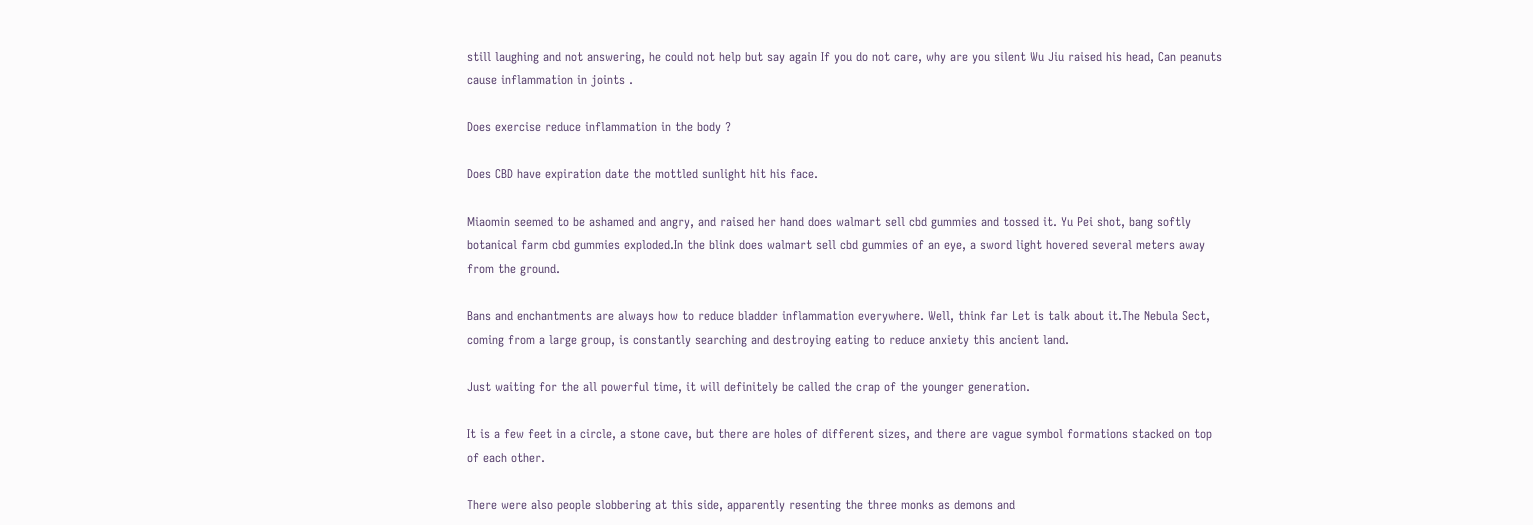still laughing and not answering, he could not help but say again If you do not care, why are you silent Wu Jiu raised his head, Can peanuts cause inflammation in joints .

Does exercise reduce inflammation in the body ?

Does CBD have expiration date the mottled sunlight hit his face.

Miaomin seemed to be ashamed and angry, and raised her hand does walmart sell cbd gummies and tossed it. Yu Pei shot, bang softly botanical farm cbd gummies exploded.In the blink does walmart sell cbd gummies of an eye, a sword light hovered several meters away from the ground.

Bans and enchantments are always how to reduce bladder inflammation everywhere. Well, think far Let is talk about it.The Nebula Sect, coming from a large group, is constantly searching and destroying eating to reduce anxiety this ancient land.

Just waiting for the all powerful time, it will definitely be called the crap of the younger generation.

It is a few feet in a circle, a stone cave, but there are holes of different sizes, and there are vague symbol formations stacked on top of each other.

There were also people slobbering at this side, apparently resenting the three monks as demons and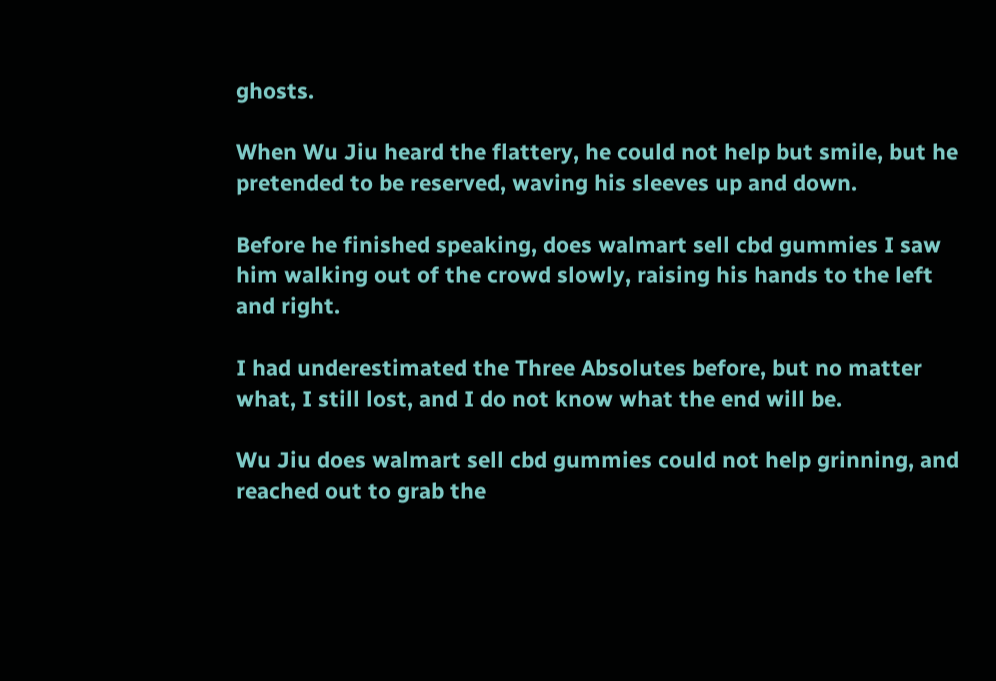ghosts.

When Wu Jiu heard the flattery, he could not help but smile, but he pretended to be reserved, waving his sleeves up and down.

Before he finished speaking, does walmart sell cbd gummies I saw him walking out of the crowd slowly, raising his hands to the left and right.

I had underestimated the Three Absolutes before, but no matter what, I still lost, and I do not know what the end will be.

Wu Jiu does walmart sell cbd gummies could not help grinning, and reached out to grab the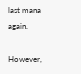last mana again.

However,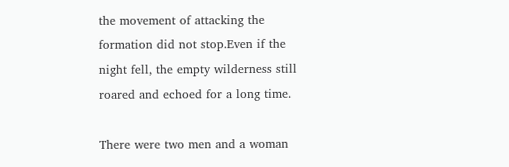the movement of attacking the formation did not stop.Even if the night fell, the empty wilderness still roared and echoed for a long time.

There were two men and a woman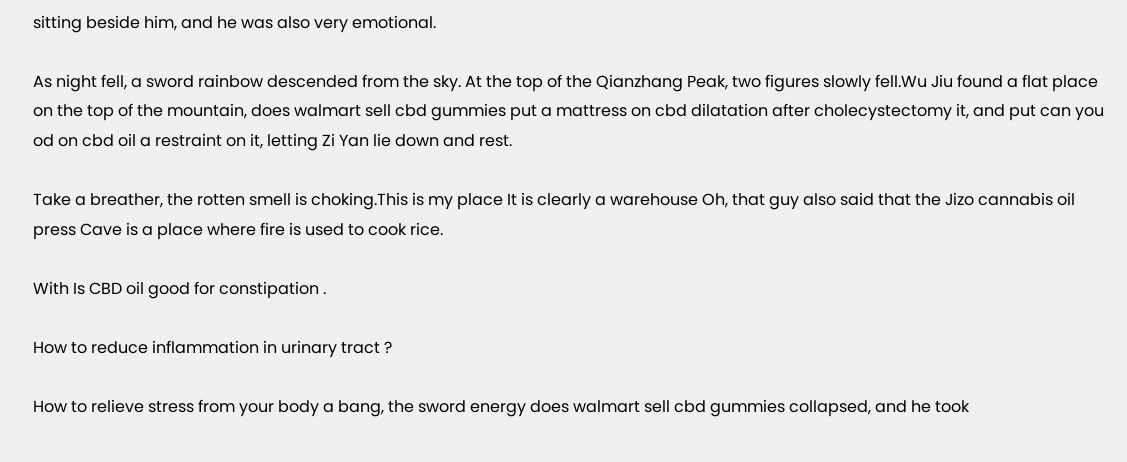sitting beside him, and he was also very emotional.

As night fell, a sword rainbow descended from the sky. At the top of the Qianzhang Peak, two figures slowly fell.Wu Jiu found a flat place on the top of the mountain, does walmart sell cbd gummies put a mattress on cbd dilatation after cholecystectomy it, and put can you od on cbd oil a restraint on it, letting Zi Yan lie down and rest.

Take a breather, the rotten smell is choking.This is my place It is clearly a warehouse Oh, that guy also said that the Jizo cannabis oil press Cave is a place where fire is used to cook rice.

With Is CBD oil good for constipation .

How to reduce inflammation in urinary tract ?

How to relieve stress from your body a bang, the sword energy does walmart sell cbd gummies collapsed, and he took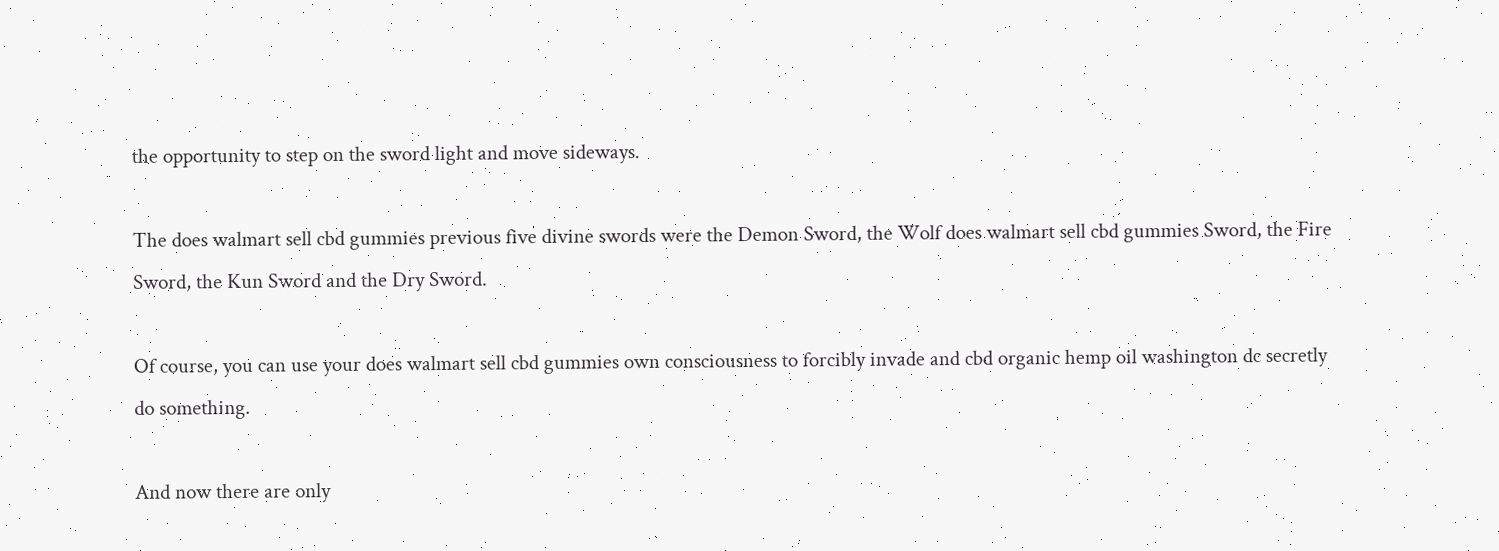the opportunity to step on the sword light and move sideways.

The does walmart sell cbd gummies previous five divine swords were the Demon Sword, the Wolf does walmart sell cbd gummies Sword, the Fire Sword, the Kun Sword and the Dry Sword.

Of course, you can use your does walmart sell cbd gummies own consciousness to forcibly invade and cbd organic hemp oil washington dc secretly do something.

And now there are only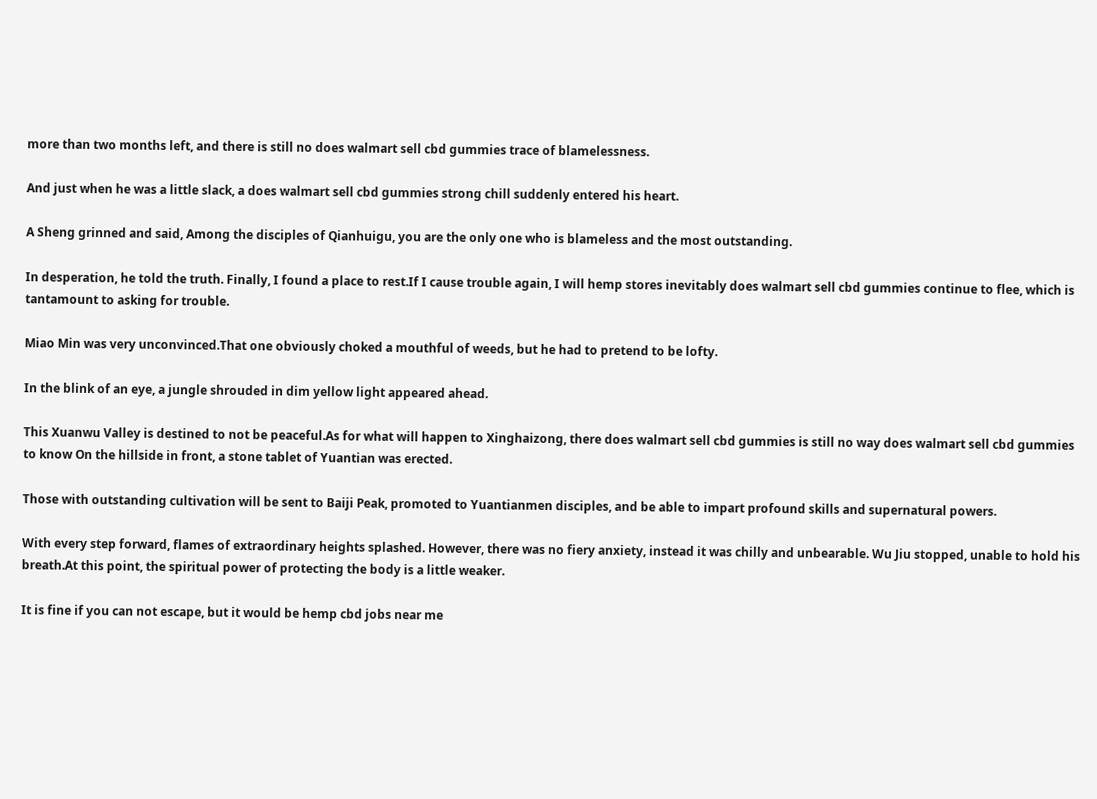more than two months left, and there is still no does walmart sell cbd gummies trace of blamelessness.

And just when he was a little slack, a does walmart sell cbd gummies strong chill suddenly entered his heart.

A Sheng grinned and said, Among the disciples of Qianhuigu, you are the only one who is blameless and the most outstanding.

In desperation, he told the truth. Finally, I found a place to rest.If I cause trouble again, I will hemp stores inevitably does walmart sell cbd gummies continue to flee, which is tantamount to asking for trouble.

Miao Min was very unconvinced.That one obviously choked a mouthful of weeds, but he had to pretend to be lofty.

In the blink of an eye, a jungle shrouded in dim yellow light appeared ahead.

This Xuanwu Valley is destined to not be peaceful.As for what will happen to Xinghaizong, there does walmart sell cbd gummies is still no way does walmart sell cbd gummies to know On the hillside in front, a stone tablet of Yuantian was erected.

Those with outstanding cultivation will be sent to Baiji Peak, promoted to Yuantianmen disciples, and be able to impart profound skills and supernatural powers.

With every step forward, flames of extraordinary heights splashed. However, there was no fiery anxiety, instead it was chilly and unbearable. Wu Jiu stopped, unable to hold his breath.At this point, the spiritual power of protecting the body is a little weaker.

It is fine if you can not escape, but it would be hemp cbd jobs near me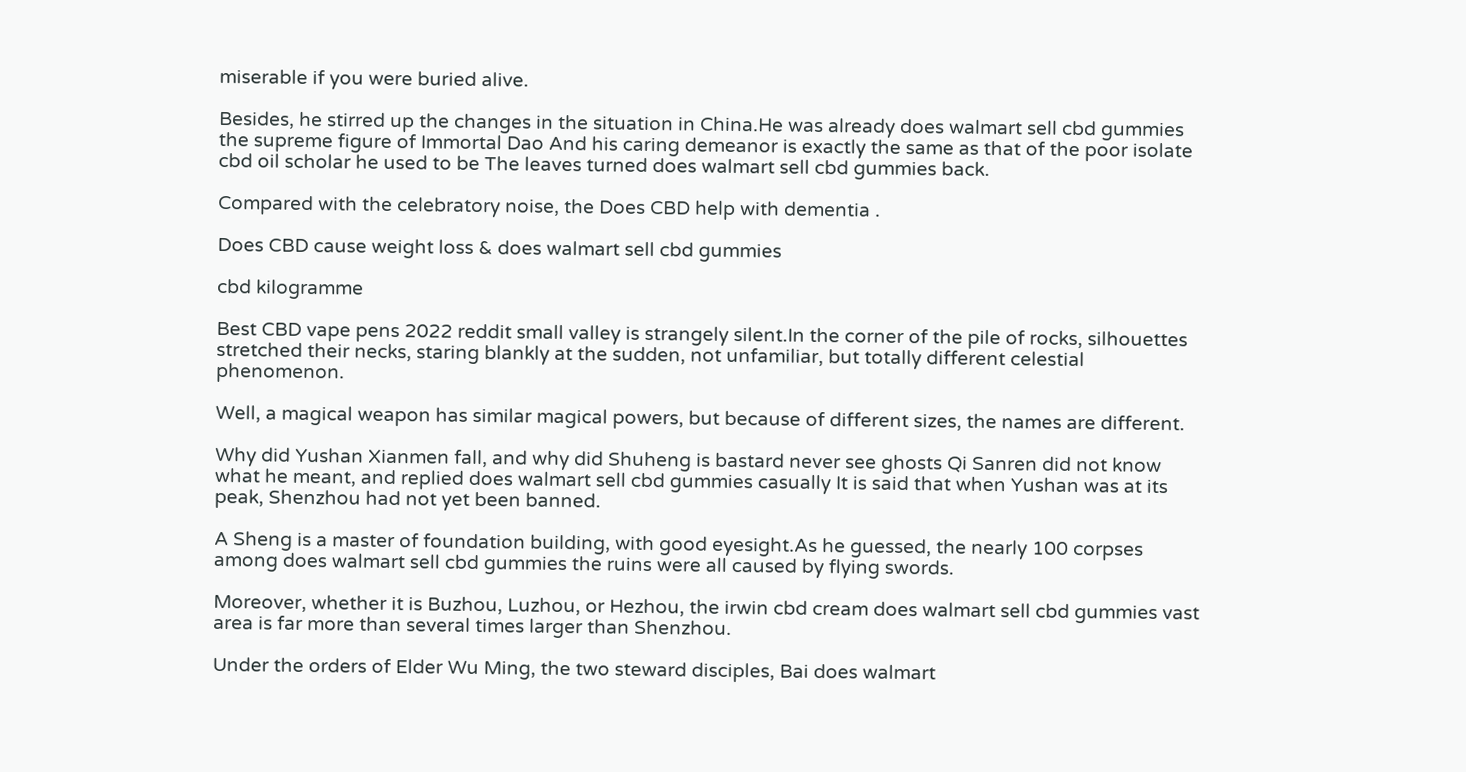miserable if you were buried alive.

Besides, he stirred up the changes in the situation in China.He was already does walmart sell cbd gummies the supreme figure of Immortal Dao And his caring demeanor is exactly the same as that of the poor isolate cbd oil scholar he used to be The leaves turned does walmart sell cbd gummies back.

Compared with the celebratory noise, the Does CBD help with dementia .

Does CBD cause weight loss & does walmart sell cbd gummies

cbd kilogramme

Best CBD vape pens 2022 reddit small valley is strangely silent.In the corner of the pile of rocks, silhouettes stretched their necks, staring blankly at the sudden, not unfamiliar, but totally different celestial phenomenon.

Well, a magical weapon has similar magical powers, but because of different sizes, the names are different.

Why did Yushan Xianmen fall, and why did Shuheng is bastard never see ghosts Qi Sanren did not know what he meant, and replied does walmart sell cbd gummies casually It is said that when Yushan was at its peak, Shenzhou had not yet been banned.

A Sheng is a master of foundation building, with good eyesight.As he guessed, the nearly 100 corpses among does walmart sell cbd gummies the ruins were all caused by flying swords.

Moreover, whether it is Buzhou, Luzhou, or Hezhou, the irwin cbd cream does walmart sell cbd gummies vast area is far more than several times larger than Shenzhou.

Under the orders of Elder Wu Ming, the two steward disciples, Bai does walmart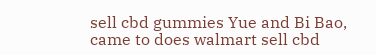sell cbd gummies Yue and Bi Bao, came to does walmart sell cbd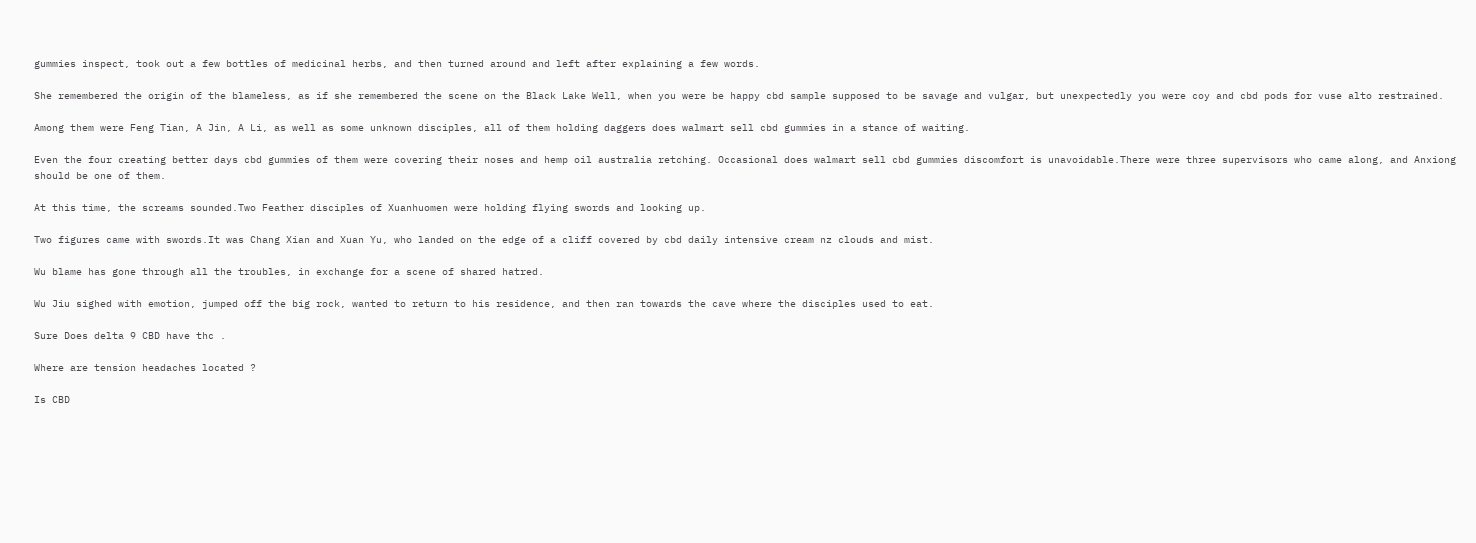gummies inspect, took out a few bottles of medicinal herbs, and then turned around and left after explaining a few words.

She remembered the origin of the blameless, as if she remembered the scene on the Black Lake Well, when you were be happy cbd sample supposed to be savage and vulgar, but unexpectedly you were coy and cbd pods for vuse alto restrained.

Among them were Feng Tian, A Jin, A Li, as well as some unknown disciples, all of them holding daggers does walmart sell cbd gummies in a stance of waiting.

Even the four creating better days cbd gummies of them were covering their noses and hemp oil australia retching. Occasional does walmart sell cbd gummies discomfort is unavoidable.There were three supervisors who came along, and Anxiong should be one of them.

At this time, the screams sounded.Two Feather disciples of Xuanhuomen were holding flying swords and looking up.

Two figures came with swords.It was Chang Xian and Xuan Yu, who landed on the edge of a cliff covered by cbd daily intensive cream nz clouds and mist.

Wu blame has gone through all the troubles, in exchange for a scene of shared hatred.

Wu Jiu sighed with emotion, jumped off the big rock, wanted to return to his residence, and then ran towards the cave where the disciples used to eat.

Sure Does delta 9 CBD have thc .

Where are tension headaches located ?

Is CBD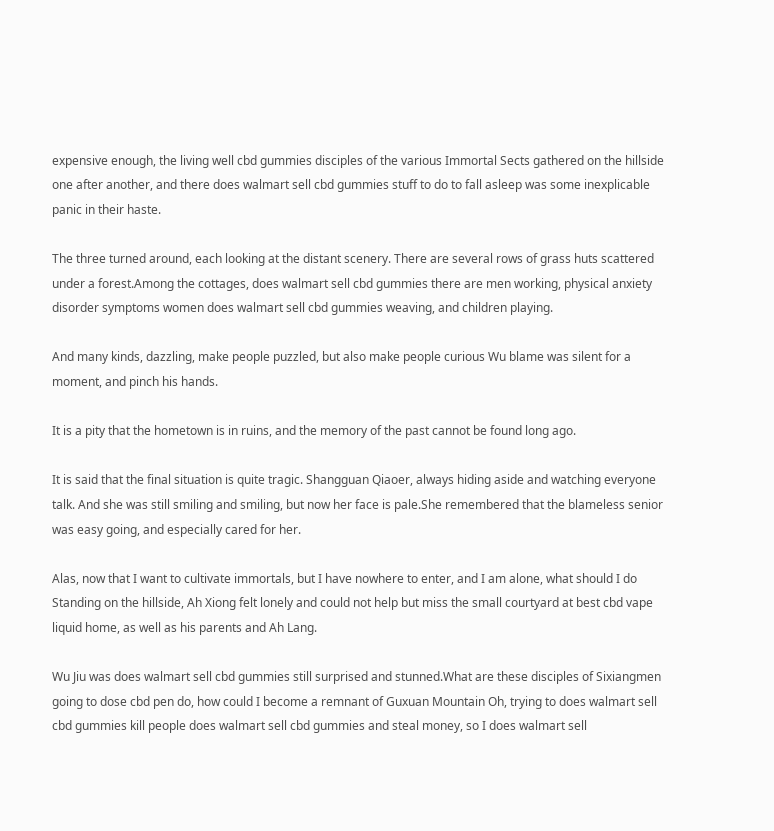expensive enough, the living well cbd gummies disciples of the various Immortal Sects gathered on the hillside one after another, and there does walmart sell cbd gummies stuff to do to fall asleep was some inexplicable panic in their haste.

The three turned around, each looking at the distant scenery. There are several rows of grass huts scattered under a forest.Among the cottages, does walmart sell cbd gummies there are men working, physical anxiety disorder symptoms women does walmart sell cbd gummies weaving, and children playing.

And many kinds, dazzling, make people puzzled, but also make people curious Wu blame was silent for a moment, and pinch his hands.

It is a pity that the hometown is in ruins, and the memory of the past cannot be found long ago.

It is said that the final situation is quite tragic. Shangguan Qiaoer, always hiding aside and watching everyone talk. And she was still smiling and smiling, but now her face is pale.She remembered that the blameless senior was easy going, and especially cared for her.

Alas, now that I want to cultivate immortals, but I have nowhere to enter, and I am alone, what should I do Standing on the hillside, Ah Xiong felt lonely and could not help but miss the small courtyard at best cbd vape liquid home, as well as his parents and Ah Lang.

Wu Jiu was does walmart sell cbd gummies still surprised and stunned.What are these disciples of Sixiangmen going to dose cbd pen do, how could I become a remnant of Guxuan Mountain Oh, trying to does walmart sell cbd gummies kill people does walmart sell cbd gummies and steal money, so I does walmart sell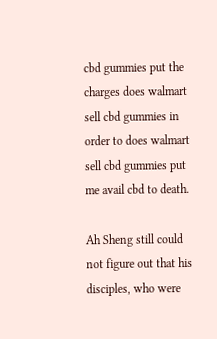cbd gummies put the charges does walmart sell cbd gummies in order to does walmart sell cbd gummies put me avail cbd to death.

Ah Sheng still could not figure out that his disciples, who were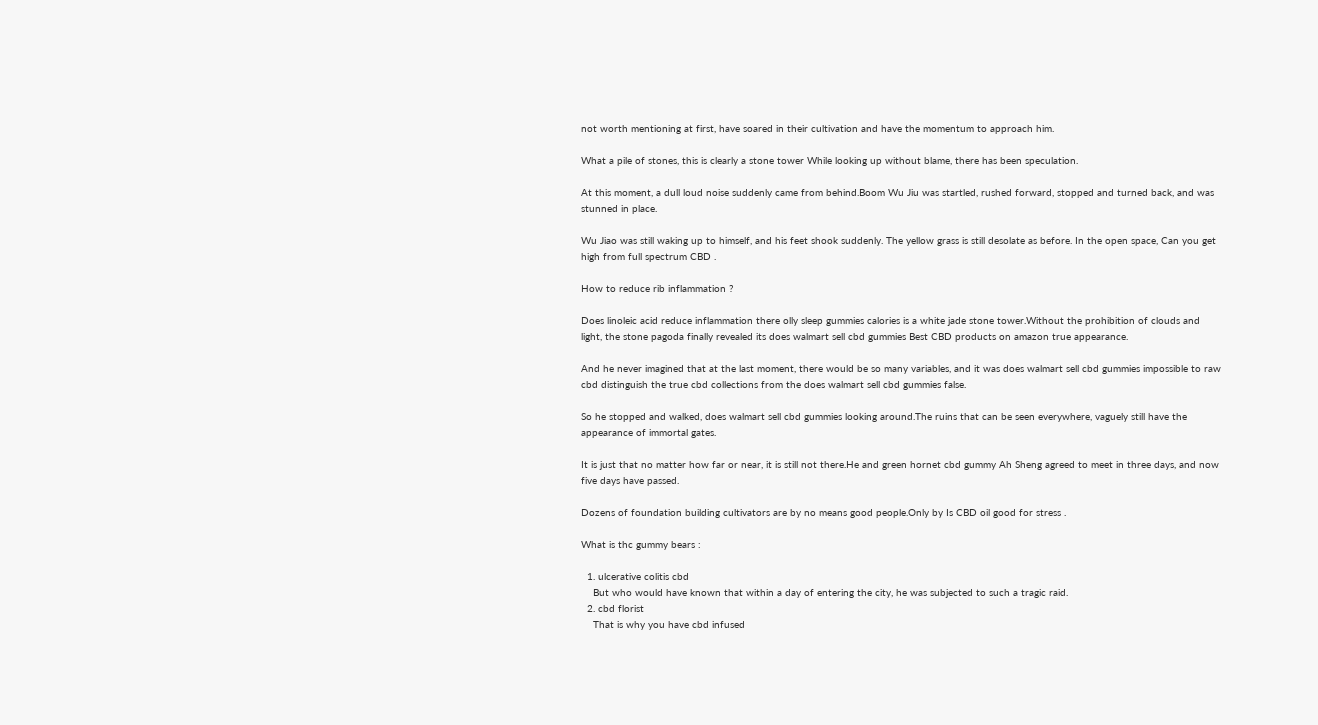not worth mentioning at first, have soared in their cultivation and have the momentum to approach him.

What a pile of stones, this is clearly a stone tower While looking up without blame, there has been speculation.

At this moment, a dull loud noise suddenly came from behind.Boom Wu Jiu was startled, rushed forward, stopped and turned back, and was stunned in place.

Wu Jiao was still waking up to himself, and his feet shook suddenly. The yellow grass is still desolate as before. In the open space, Can you get high from full spectrum CBD .

How to reduce rib inflammation ?

Does linoleic acid reduce inflammation there olly sleep gummies calories is a white jade stone tower.Without the prohibition of clouds and light, the stone pagoda finally revealed its does walmart sell cbd gummies Best CBD products on amazon true appearance.

And he never imagined that at the last moment, there would be so many variables, and it was does walmart sell cbd gummies impossible to raw cbd distinguish the true cbd collections from the does walmart sell cbd gummies false.

So he stopped and walked, does walmart sell cbd gummies looking around.The ruins that can be seen everywhere, vaguely still have the appearance of immortal gates.

It is just that no matter how far or near, it is still not there.He and green hornet cbd gummy Ah Sheng agreed to meet in three days, and now five days have passed.

Dozens of foundation building cultivators are by no means good people.Only by Is CBD oil good for stress .

What is thc gummy bears :

  1. ulcerative colitis cbd
    But who would have known that within a day of entering the city, he was subjected to such a tragic raid.
  2. cbd florist
    That is why you have cbd infused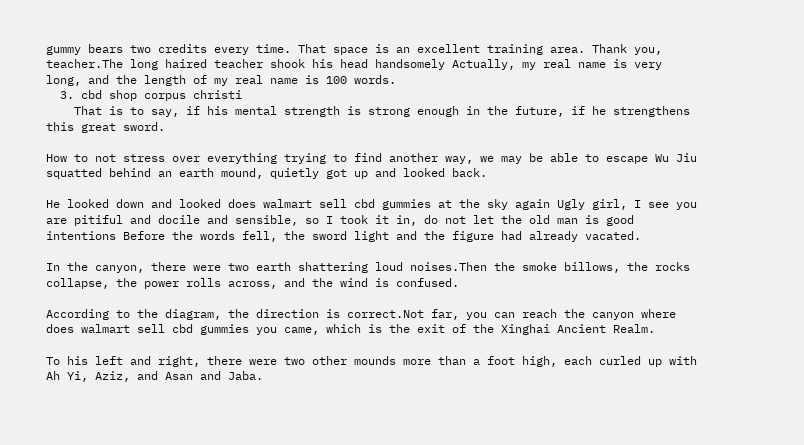gummy bears two credits every time. That space is an excellent training area. Thank you, teacher.The long haired teacher shook his head handsomely Actually, my real name is very long, and the length of my real name is 100 words.
  3. cbd shop corpus christi
    That is to say, if his mental strength is strong enough in the future, if he strengthens this great sword.

How to not stress over everything trying to find another way, we may be able to escape Wu Jiu squatted behind an earth mound, quietly got up and looked back.

He looked down and looked does walmart sell cbd gummies at the sky again Ugly girl, I see you are pitiful and docile and sensible, so I took it in, do not let the old man is good intentions Before the words fell, the sword light and the figure had already vacated.

In the canyon, there were two earth shattering loud noises.Then the smoke billows, the rocks collapse, the power rolls across, and the wind is confused.

According to the diagram, the direction is correct.Not far, you can reach the canyon where does walmart sell cbd gummies you came, which is the exit of the Xinghai Ancient Realm.

To his left and right, there were two other mounds more than a foot high, each curled up with Ah Yi, Aziz, and Asan and Jaba.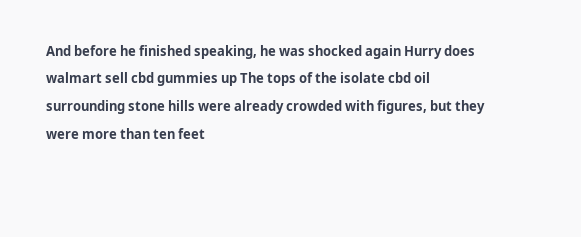And before he finished speaking, he was shocked again Hurry does walmart sell cbd gummies up The tops of the isolate cbd oil surrounding stone hills were already crowded with figures, but they were more than ten feet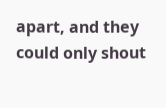apart, and they could only shout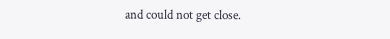and could not get close.